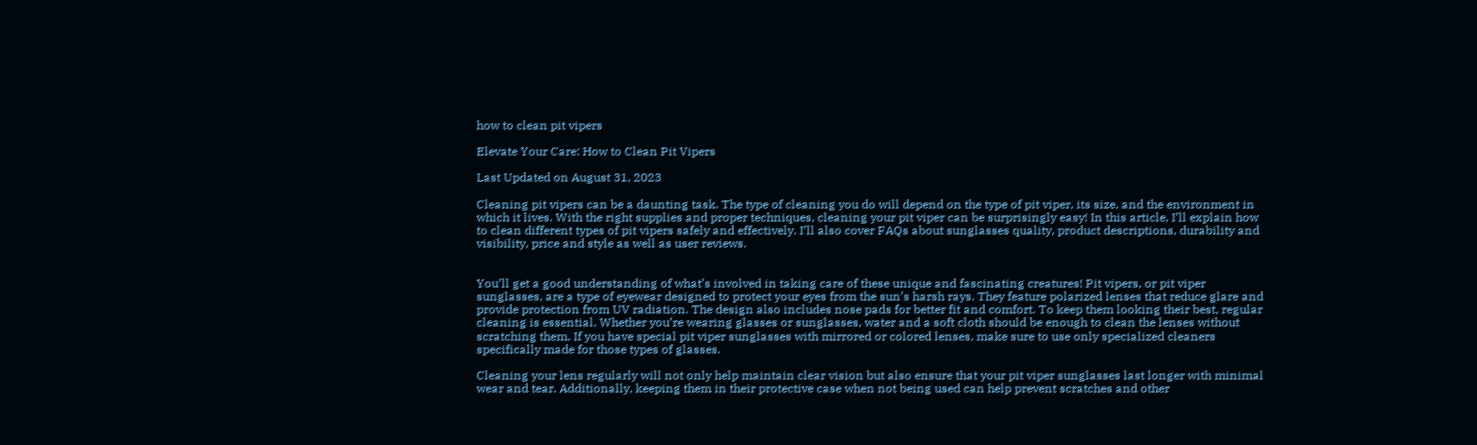how to clean pit vipers

Elevate Your Care: How to Clean Pit Vipers

Last Updated on August 31, 2023

Cleaning pit vipers can be a daunting task. The type of cleaning you do will depend on the type of pit viper, its size, and the environment in which it lives. With the right supplies and proper techniques, cleaning your pit viper can be surprisingly easy! In this article, I’ll explain how to clean different types of pit vipers safely and effectively. I’ll also cover FAQs about sunglasses quality, product descriptions, durability and visibility, price and style as well as user reviews.


You’ll get a good understanding of what’s involved in taking care of these unique and fascinating creatures! Pit vipers, or pit viper sunglasses, are a type of eyewear designed to protect your eyes from the sun’s harsh rays. They feature polarized lenses that reduce glare and provide protection from UV radiation. The design also includes nose pads for better fit and comfort. To keep them looking their best, regular cleaning is essential. Whether you’re wearing glasses or sunglasses, water and a soft cloth should be enough to clean the lenses without scratching them. If you have special pit viper sunglasses with mirrored or colored lenses, make sure to use only specialized cleaners specifically made for those types of glasses.

Cleaning your lens regularly will not only help maintain clear vision but also ensure that your pit viper sunglasses last longer with minimal wear and tear. Additionally, keeping them in their protective case when not being used can help prevent scratches and other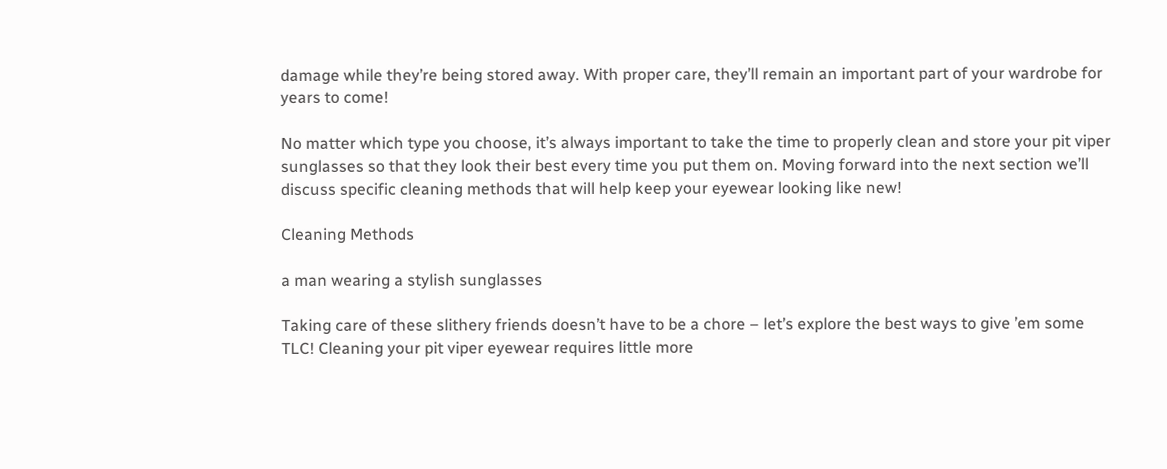damage while they’re being stored away. With proper care, they’ll remain an important part of your wardrobe for years to come!

No matter which type you choose, it’s always important to take the time to properly clean and store your pit viper sunglasses so that they look their best every time you put them on. Moving forward into the next section we’ll discuss specific cleaning methods that will help keep your eyewear looking like new!

Cleaning Methods

a man wearing a stylish sunglasses

Taking care of these slithery friends doesn’t have to be a chore – let’s explore the best ways to give ’em some TLC! Cleaning your pit viper eyewear requires little more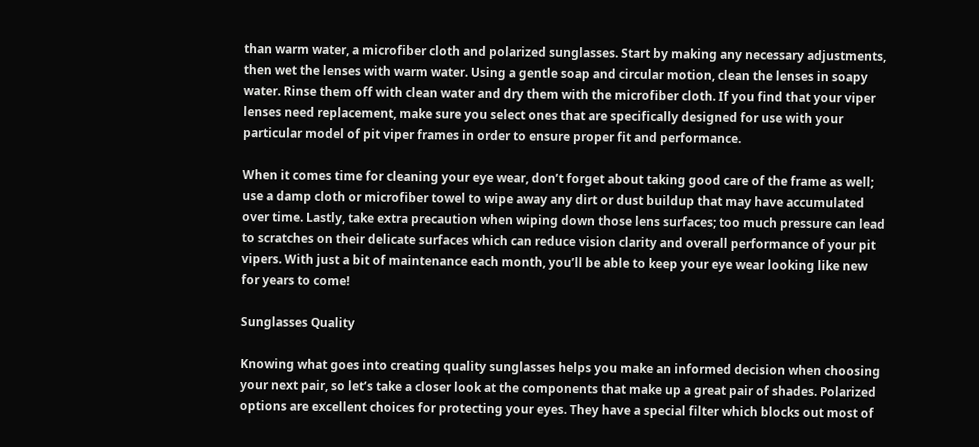than warm water, a microfiber cloth and polarized sunglasses. Start by making any necessary adjustments, then wet the lenses with warm water. Using a gentle soap and circular motion, clean the lenses in soapy water. Rinse them off with clean water and dry them with the microfiber cloth. If you find that your viper lenses need replacement, make sure you select ones that are specifically designed for use with your particular model of pit viper frames in order to ensure proper fit and performance.

When it comes time for cleaning your eye wear, don’t forget about taking good care of the frame as well; use a damp cloth or microfiber towel to wipe away any dirt or dust buildup that may have accumulated over time. Lastly, take extra precaution when wiping down those lens surfaces; too much pressure can lead to scratches on their delicate surfaces which can reduce vision clarity and overall performance of your pit vipers. With just a bit of maintenance each month, you’ll be able to keep your eye wear looking like new for years to come!

Sunglasses Quality

Knowing what goes into creating quality sunglasses helps you make an informed decision when choosing your next pair, so let’s take a closer look at the components that make up a great pair of shades. Polarized options are excellent choices for protecting your eyes. They have a special filter which blocks out most of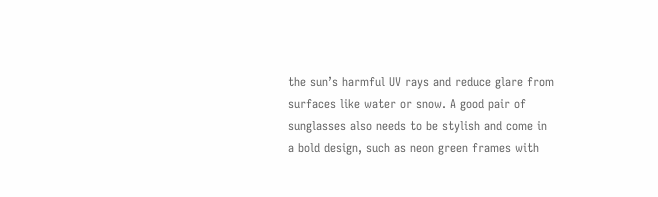the sun’s harmful UV rays and reduce glare from surfaces like water or snow. A good pair of sunglasses also needs to be stylish and come in a bold design, such as neon green frames with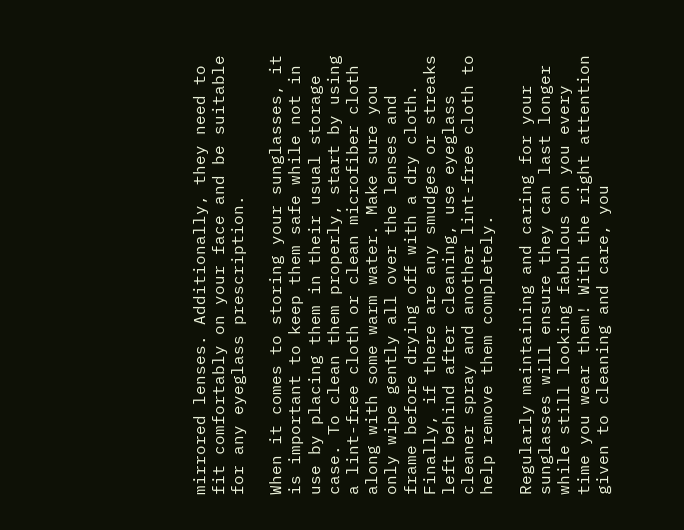mirrored lenses. Additionally, they need to fit comfortably on your face and be suitable for any eyeglass prescription.

When it comes to storing your sunglasses, it is important to keep them safe while not in use by placing them in their usual storage case. To clean them properly, start by using a lint-free cloth or clean microfiber cloth along with some warm water. Make sure you only wipe gently all over the lenses and frame before drying off with a dry cloth. Finally, if there are any smudges or streaks left behind after cleaning, use eyeglass cleaner spray and another lint-free cloth to help remove them completely.

Regularly maintaining and caring for your sunglasses will ensure they can last longer while still looking fabulous on you every time you wear them! With the right attention given to cleaning and care, you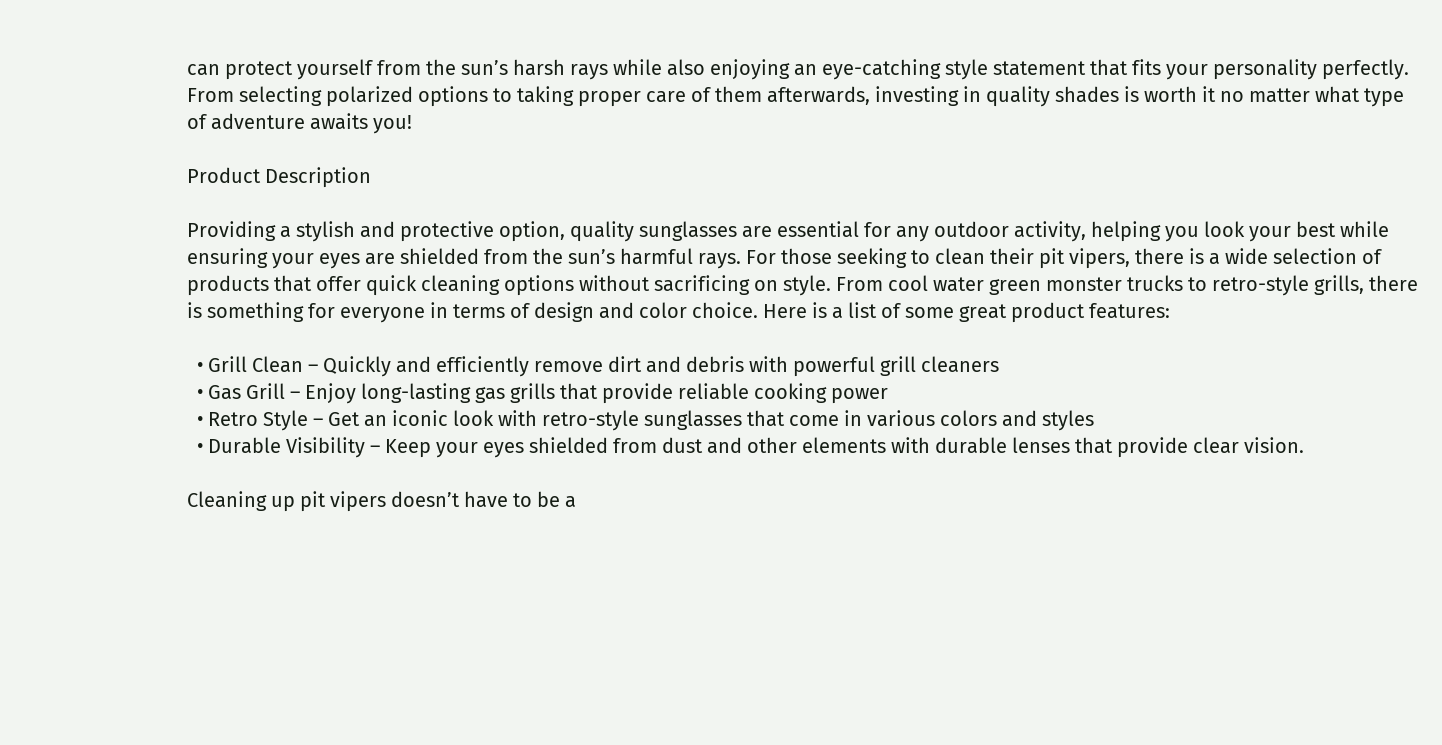can protect yourself from the sun’s harsh rays while also enjoying an eye-catching style statement that fits your personality perfectly. From selecting polarized options to taking proper care of them afterwards, investing in quality shades is worth it no matter what type of adventure awaits you!

Product Description

Providing a stylish and protective option, quality sunglasses are essential for any outdoor activity, helping you look your best while ensuring your eyes are shielded from the sun’s harmful rays. For those seeking to clean their pit vipers, there is a wide selection of products that offer quick cleaning options without sacrificing on style. From cool water green monster trucks to retro-style grills, there is something for everyone in terms of design and color choice. Here is a list of some great product features:

  • Grill Clean – Quickly and efficiently remove dirt and debris with powerful grill cleaners
  • Gas Grill – Enjoy long-lasting gas grills that provide reliable cooking power
  • Retro Style – Get an iconic look with retro-style sunglasses that come in various colors and styles
  • Durable Visibility – Keep your eyes shielded from dust and other elements with durable lenses that provide clear vision.

Cleaning up pit vipers doesn’t have to be a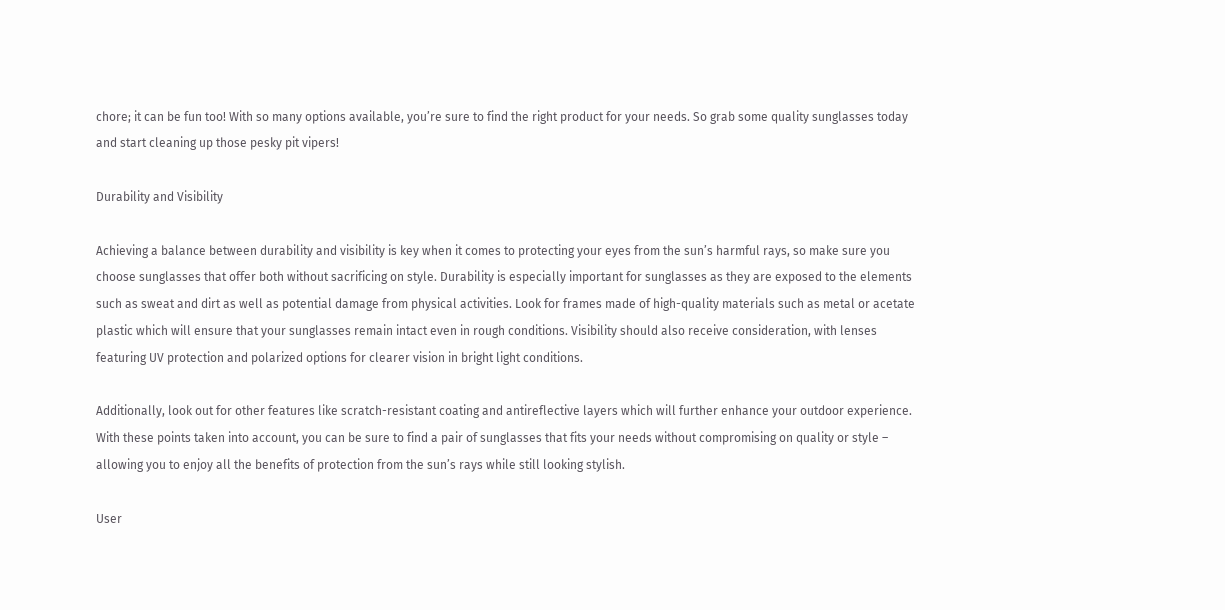chore; it can be fun too! With so many options available, you’re sure to find the right product for your needs. So grab some quality sunglasses today and start cleaning up those pesky pit vipers!

Durability and Visibility

Achieving a balance between durability and visibility is key when it comes to protecting your eyes from the sun’s harmful rays, so make sure you choose sunglasses that offer both without sacrificing on style. Durability is especially important for sunglasses as they are exposed to the elements such as sweat and dirt as well as potential damage from physical activities. Look for frames made of high-quality materials such as metal or acetate plastic which will ensure that your sunglasses remain intact even in rough conditions. Visibility should also receive consideration, with lenses featuring UV protection and polarized options for clearer vision in bright light conditions.

Additionally, look out for other features like scratch-resistant coating and antireflective layers which will further enhance your outdoor experience. With these points taken into account, you can be sure to find a pair of sunglasses that fits your needs without compromising on quality or style – allowing you to enjoy all the benefits of protection from the sun’s rays while still looking stylish.

User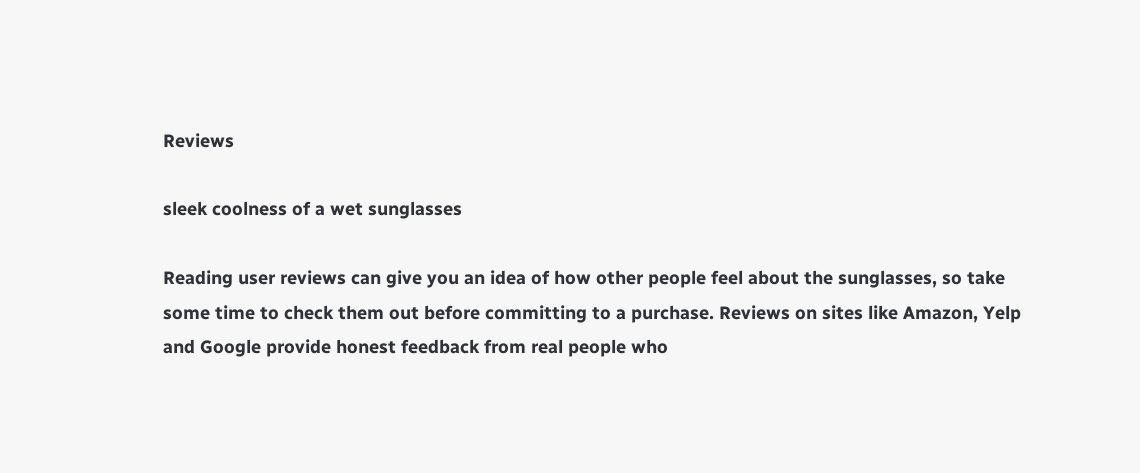Reviews

sleek coolness of a wet sunglasses

Reading user reviews can give you an idea of how other people feel about the sunglasses, so take some time to check them out before committing to a purchase. Reviews on sites like Amazon, Yelp and Google provide honest feedback from real people who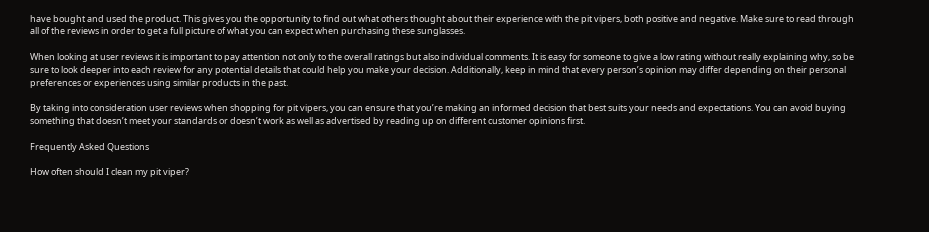have bought and used the product. This gives you the opportunity to find out what others thought about their experience with the pit vipers, both positive and negative. Make sure to read through all of the reviews in order to get a full picture of what you can expect when purchasing these sunglasses.

When looking at user reviews it is important to pay attention not only to the overall ratings but also individual comments. It is easy for someone to give a low rating without really explaining why, so be sure to look deeper into each review for any potential details that could help you make your decision. Additionally, keep in mind that every person’s opinion may differ depending on their personal preferences or experiences using similar products in the past.

By taking into consideration user reviews when shopping for pit vipers, you can ensure that you’re making an informed decision that best suits your needs and expectations. You can avoid buying something that doesn’t meet your standards or doesn’t work as well as advertised by reading up on different customer opinions first.

Frequently Asked Questions

How often should I clean my pit viper?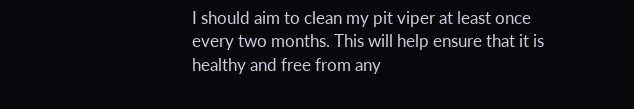I should aim to clean my pit viper at least once every two months. This will help ensure that it is healthy and free from any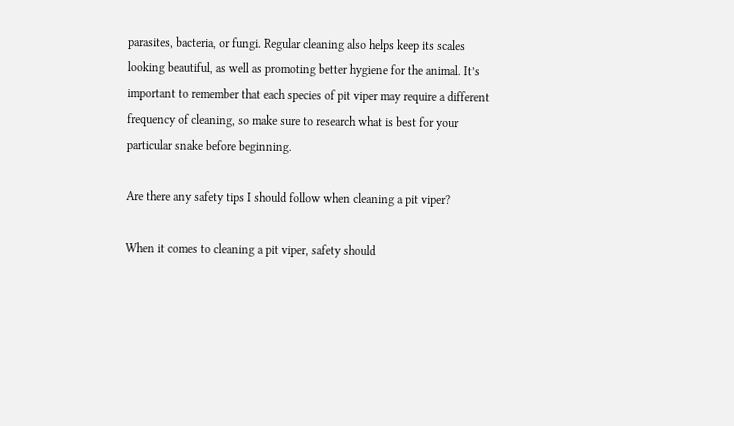parasites, bacteria, or fungi. Regular cleaning also helps keep its scales looking beautiful, as well as promoting better hygiene for the animal. It’s important to remember that each species of pit viper may require a different frequency of cleaning, so make sure to research what is best for your particular snake before beginning.

Are there any safety tips I should follow when cleaning a pit viper?

When it comes to cleaning a pit viper, safety should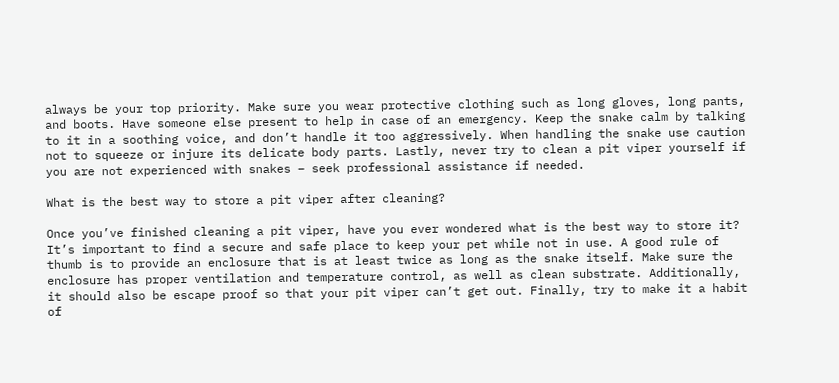always be your top priority. Make sure you wear protective clothing such as long gloves, long pants, and boots. Have someone else present to help in case of an emergency. Keep the snake calm by talking to it in a soothing voice, and don’t handle it too aggressively. When handling the snake use caution not to squeeze or injure its delicate body parts. Lastly, never try to clean a pit viper yourself if you are not experienced with snakes – seek professional assistance if needed.

What is the best way to store a pit viper after cleaning?

Once you’ve finished cleaning a pit viper, have you ever wondered what is the best way to store it? It’s important to find a secure and safe place to keep your pet while not in use. A good rule of thumb is to provide an enclosure that is at least twice as long as the snake itself. Make sure the enclosure has proper ventilation and temperature control, as well as clean substrate. Additionally, it should also be escape proof so that your pit viper can’t get out. Finally, try to make it a habit of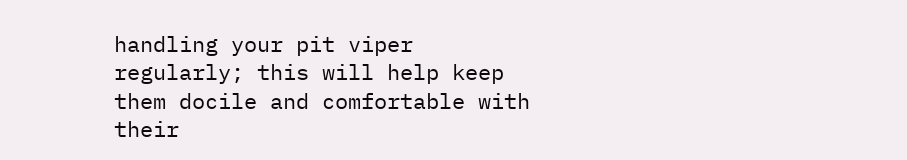handling your pit viper regularly; this will help keep them docile and comfortable with their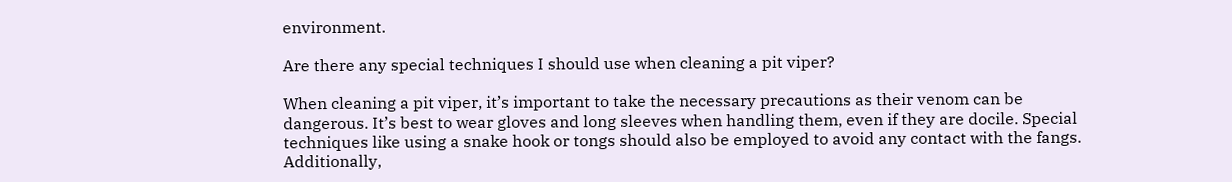environment.

Are there any special techniques I should use when cleaning a pit viper?

When cleaning a pit viper, it’s important to take the necessary precautions as their venom can be dangerous. It’s best to wear gloves and long sleeves when handling them, even if they are docile. Special techniques like using a snake hook or tongs should also be employed to avoid any contact with the fangs. Additionally,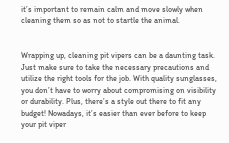it’s important to remain calm and move slowly when cleaning them so as not to startle the animal.


Wrapping up, cleaning pit vipers can be a daunting task. Just make sure to take the necessary precautions and utilize the right tools for the job. With quality sunglasses, you don’t have to worry about compromising on visibility or durability. Plus, there’s a style out there to fit any budget! Nowadays, it’s easier than ever before to keep your pit viper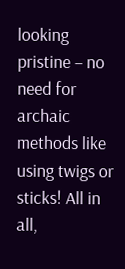looking pristine – no need for archaic methods like using twigs or sticks! All in all,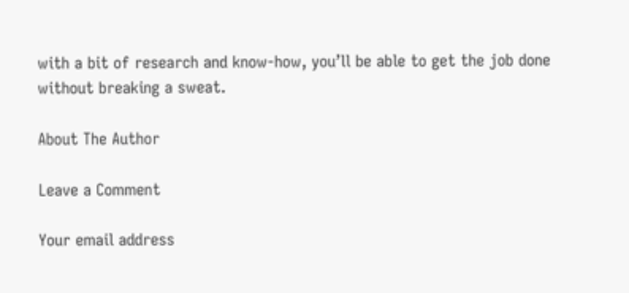with a bit of research and know-how, you’ll be able to get the job done without breaking a sweat.

About The Author

Leave a Comment

Your email address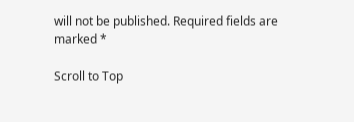will not be published. Required fields are marked *

Scroll to Top